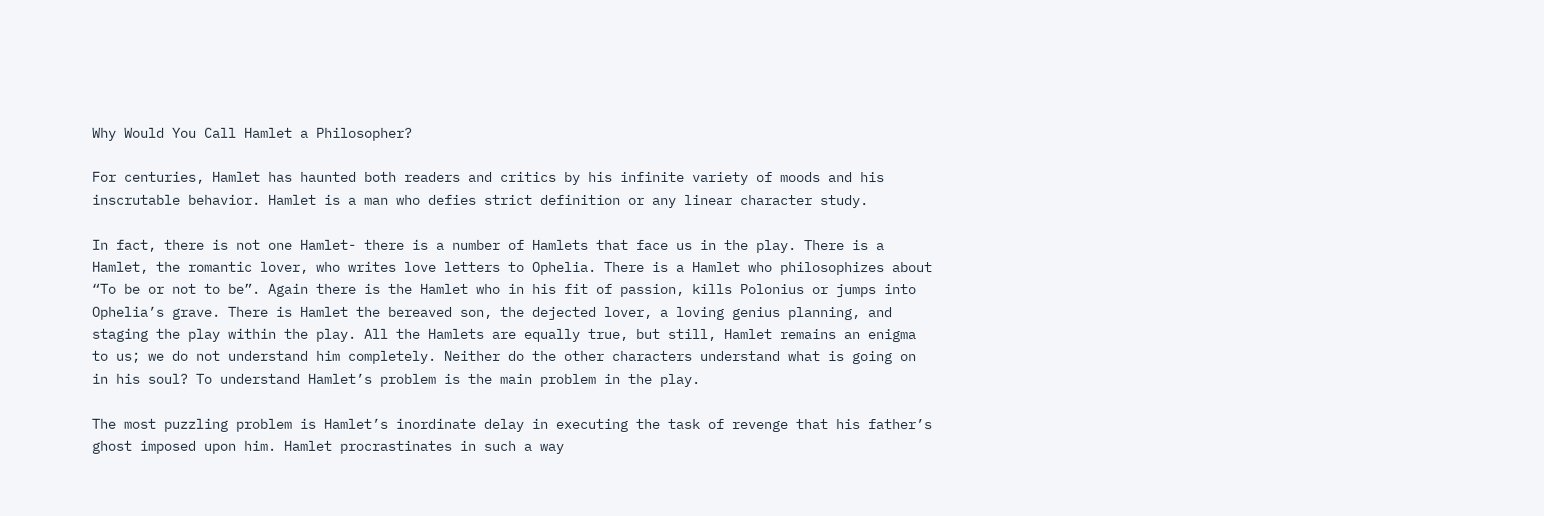Why Would You Call Hamlet a Philosopher?

For centuries, Hamlet has haunted both readers and critics by his infinite variety of moods and his inscrutable behavior. Hamlet is a man who defies strict definition or any linear character study.

In fact, there is not one Hamlet- there is a number of Hamlets that face us in the play. There is a Hamlet, the romantic lover, who writes love letters to Ophelia. There is a Hamlet who philosophizes about “To be or not to be”. Again there is the Hamlet who in his fit of passion, kills Polonius or jumps into Ophelia’s grave. There is Hamlet the bereaved son, the dejected lover, a loving genius planning, and staging the play within the play. All the Hamlets are equally true, but still, Hamlet remains an enigma to us; we do not understand him completely. Neither do the other characters understand what is going on in his soul? To understand Hamlet’s problem is the main problem in the play.

The most puzzling problem is Hamlet’s inordinate delay in executing the task of revenge that his father’s ghost imposed upon him. Hamlet procrastinates in such a way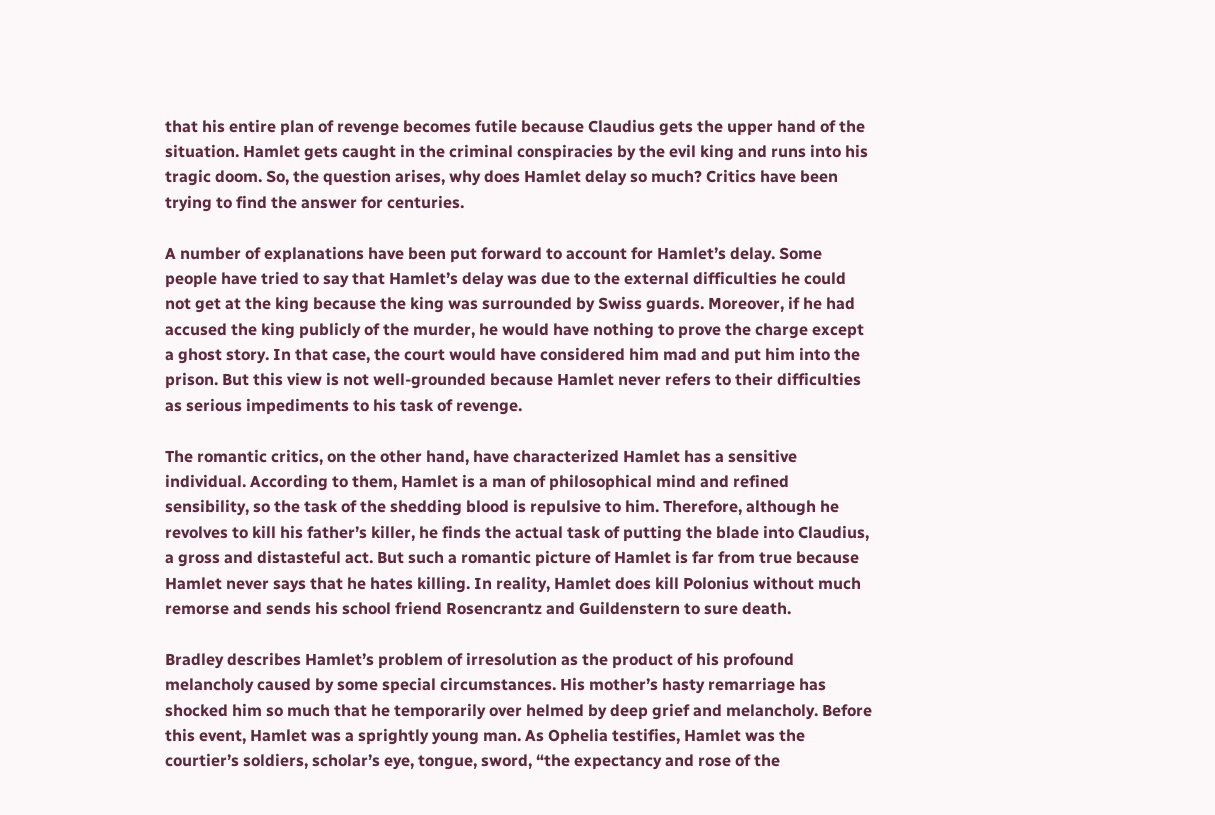that his entire plan of revenge becomes futile because Claudius gets the upper hand of the situation. Hamlet gets caught in the criminal conspiracies by the evil king and runs into his tragic doom. So, the question arises, why does Hamlet delay so much? Critics have been trying to find the answer for centuries.

A number of explanations have been put forward to account for Hamlet’s delay. Some people have tried to say that Hamlet’s delay was due to the external difficulties he could not get at the king because the king was surrounded by Swiss guards. Moreover, if he had accused the king publicly of the murder, he would have nothing to prove the charge except a ghost story. In that case, the court would have considered him mad and put him into the prison. But this view is not well-grounded because Hamlet never refers to their difficulties as serious impediments to his task of revenge.

The romantic critics, on the other hand, have characterized Hamlet has a sensitive individual. According to them, Hamlet is a man of philosophical mind and refined sensibility, so the task of the shedding blood is repulsive to him. Therefore, although he revolves to kill his father’s killer, he finds the actual task of putting the blade into Claudius, a gross and distasteful act. But such a romantic picture of Hamlet is far from true because Hamlet never says that he hates killing. In reality, Hamlet does kill Polonius without much remorse and sends his school friend Rosencrantz and Guildenstern to sure death.

Bradley describes Hamlet’s problem of irresolution as the product of his profound melancholy caused by some special circumstances. His mother’s hasty remarriage has shocked him so much that he temporarily over helmed by deep grief and melancholy. Before this event, Hamlet was a sprightly young man. As Ophelia testifies, Hamlet was the courtier’s soldiers, scholar’s eye, tongue, sword, “the expectancy and rose of the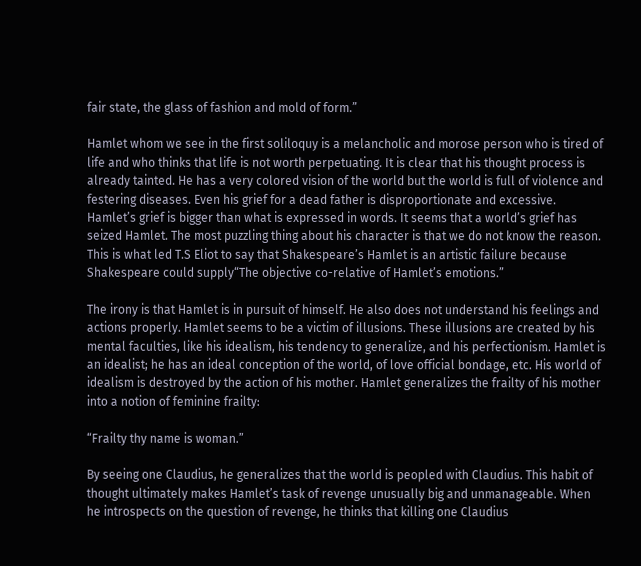fair state, the glass of fashion and mold of form.”

Hamlet whom we see in the first soliloquy is a melancholic and morose person who is tired of life and who thinks that life is not worth perpetuating. It is clear that his thought process is already tainted. He has a very colored vision of the world but the world is full of violence and festering diseases. Even his grief for a dead father is disproportionate and excessive. Hamlet’s grief is bigger than what is expressed in words. It seems that a world’s grief has seized Hamlet. The most puzzling thing about his character is that we do not know the reason. This is what led T.S Eliot to say that Shakespeare’s Hamlet is an artistic failure because Shakespeare could supply“The objective co-relative of Hamlet’s emotions.”

The irony is that Hamlet is in pursuit of himself. He also does not understand his feelings and actions properly. Hamlet seems to be a victim of illusions. These illusions are created by his mental faculties, like his idealism, his tendency to generalize, and his perfectionism. Hamlet is an idealist; he has an ideal conception of the world, of love official bondage, etc. His world of idealism is destroyed by the action of his mother. Hamlet generalizes the frailty of his mother into a notion of feminine frailty:

“Frailty thy name is woman.”

By seeing one Claudius, he generalizes that the world is peopled with Claudius. This habit of thought ultimately makes Hamlet’s task of revenge unusually big and unmanageable. When he introspects on the question of revenge, he thinks that killing one Claudius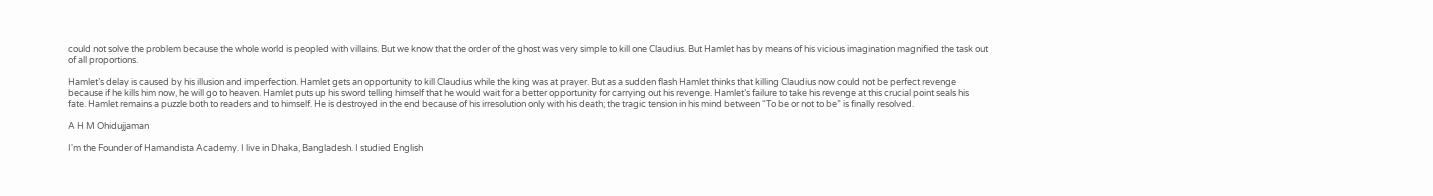could not solve the problem because the whole world is peopled with villains. But we know that the order of the ghost was very simple to kill one Claudius. But Hamlet has by means of his vicious imagination magnified the task out of all proportions.

Hamlet’s delay is caused by his illusion and imperfection. Hamlet gets an opportunity to kill Claudius while the king was at prayer. But as a sudden flash Hamlet thinks that killing Claudius now could not be perfect revenge because if he kills him now, he will go to heaven. Hamlet puts up his sword telling himself that he would wait for a better opportunity for carrying out his revenge. Hamlet’s failure to take his revenge at this crucial point seals his fate. Hamlet remains a puzzle both to readers and to himself. He is destroyed in the end because of his irresolution only with his death; the tragic tension in his mind between “To be or not to be” is finally resolved.

A H M Ohidujjaman

I'm the Founder of Hamandista Academy. I live in Dhaka, Bangladesh. I studied English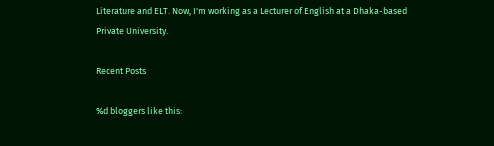Literature and ELT. Now, I'm working as a Lecturer of English at a Dhaka-based Private University.

Recent Posts

%d bloggers like this: